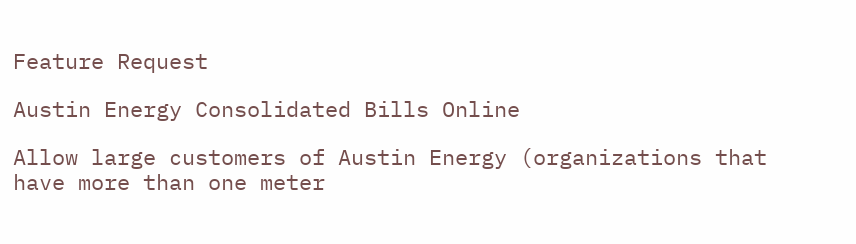Feature Request

Austin Energy Consolidated Bills Online

Allow large customers of Austin Energy (organizations that have more than one meter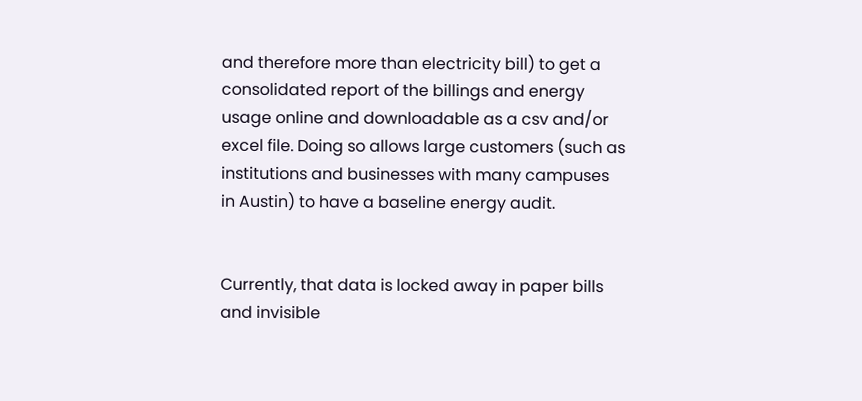and therefore more than electricity bill) to get a consolidated report of the billings and energy usage online and downloadable as a csv and/or excel file. Doing so allows large customers (such as institutions and businesses with many campuses in Austin) to have a baseline energy audit.


Currently, that data is locked away in paper bills and invisible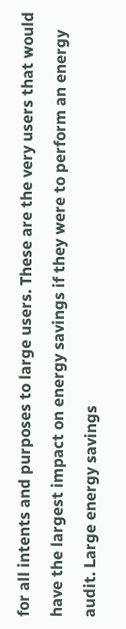for all intents and purposes to large users. These are the very users that would have the largest impact on energy savings if they were to perform an energy audit. Large energy savings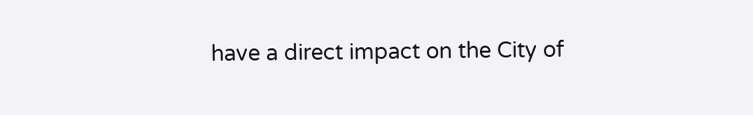have a direct impact on the City of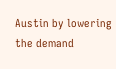Austin by lowering the demand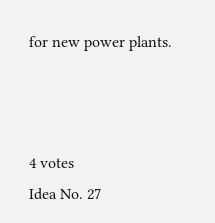for new power plants.



4 votes
Idea No. 27